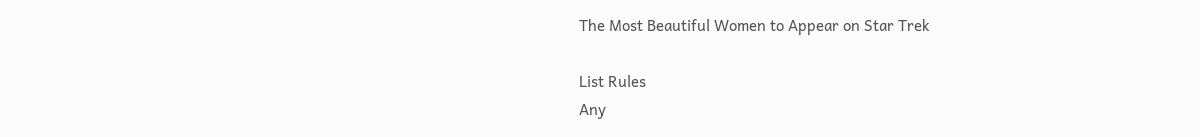The Most Beautiful Women to Appear on Star Trek

List Rules
Any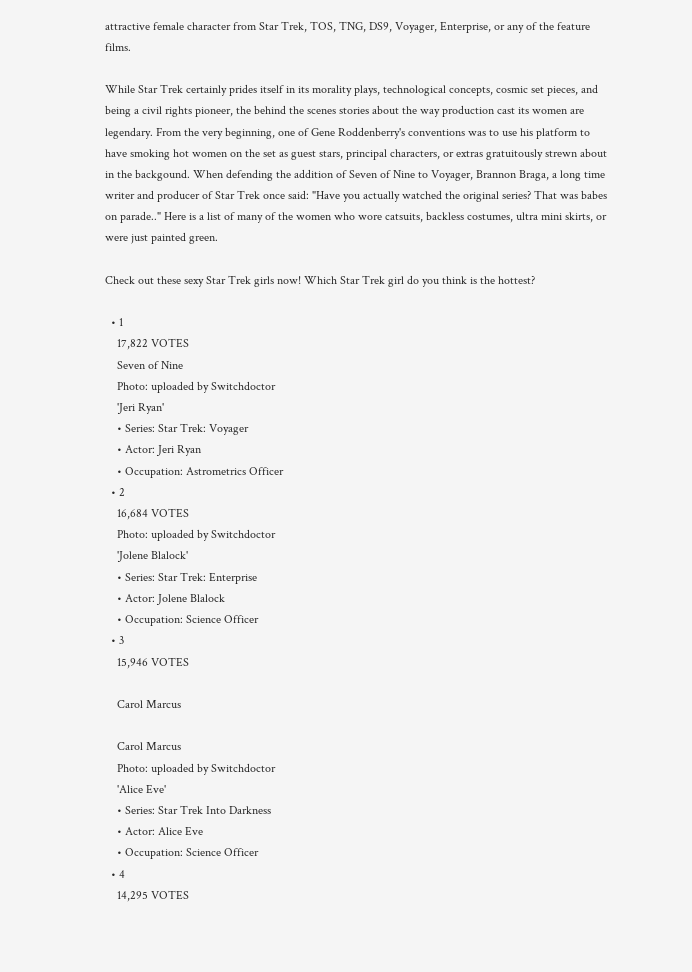attractive female character from Star Trek, TOS, TNG, DS9, Voyager, Enterprise, or any of the feature films.

While Star Trek certainly prides itself in its morality plays, technological concepts, cosmic set pieces, and being a civil rights pioneer, the behind the scenes stories about the way production cast its women are legendary. From the very beginning, one of Gene Roddenberry's conventions was to use his platform to have smoking hot women on the set as guest stars, principal characters, or extras gratuitously strewn about in the backgound. When defending the addition of Seven of Nine to Voyager, Brannon Braga, a long time writer and producer of Star Trek once said: "Have you actually watched the original series? That was babes on parade.." Here is a list of many of the women who wore catsuits, backless costumes, ultra mini skirts, or were just painted green.

Check out these sexy Star Trek girls now! Which Star Trek girl do you think is the hottest?

  • 1
    17,822 VOTES
    Seven of Nine
    Photo: uploaded by Switchdoctor
    'Jeri Ryan'
    • Series: Star Trek: Voyager
    • Actor: Jeri Ryan
    • Occupation: Astrometrics Officer
  • 2
    16,684 VOTES
    Photo: uploaded by Switchdoctor
    'Jolene Blalock'
    • Series: Star Trek: Enterprise
    • Actor: Jolene Blalock
    • Occupation: Science Officer
  • 3
    15,946 VOTES

    Carol Marcus

    Carol Marcus
    Photo: uploaded by Switchdoctor
    'Alice Eve'
    • Series: Star Trek Into Darkness
    • Actor: Alice Eve
    • Occupation: Science Officer
  • 4
    14,295 VOTES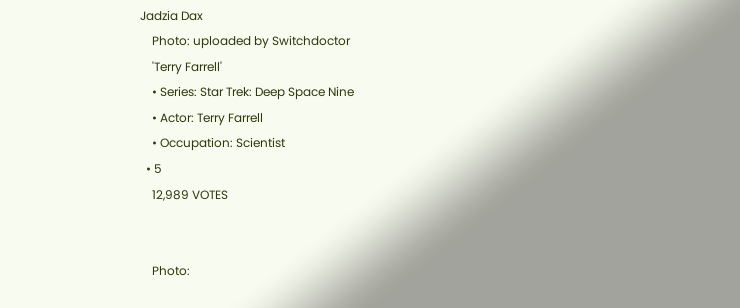Jadzia Dax
    Photo: uploaded by Switchdoctor
    'Terry Farrell'
    • Series: Star Trek: Deep Space Nine
    • Actor: Terry Farrell
    • Occupation: Scientist
  • 5
    12,989 VOTES


    Photo: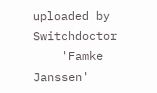uploaded by Switchdoctor
    'Famke Janssen'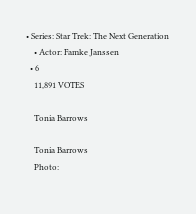• Series: Star Trek: The Next Generation
    • Actor: Famke Janssen
  • 6
    11,891 VOTES

    Tonia Barrows

    Tonia Barrows
    Photo: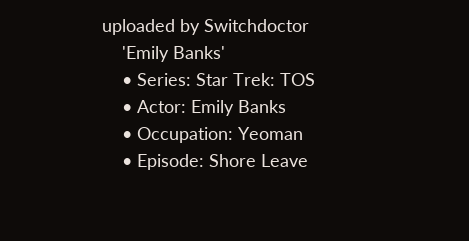uploaded by Switchdoctor
    'Emily Banks'
    • Series: Star Trek: TOS
    • Actor: Emily Banks
    • Occupation: Yeoman
    • Episode: Shore Leave